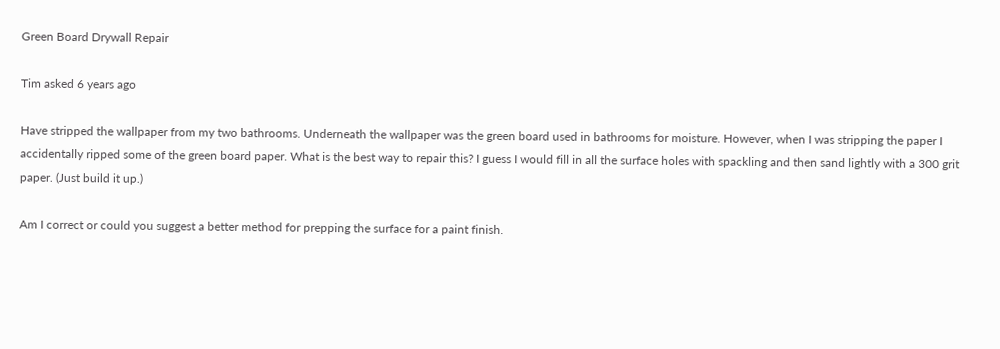Green Board Drywall Repair

Tim asked 6 years ago

Have stripped the wallpaper from my two bathrooms. Underneath the wallpaper was the green board used in bathrooms for moisture. However, when I was stripping the paper I accidentally ripped some of the green board paper. What is the best way to repair this? I guess I would fill in all the surface holes with spackling and then sand lightly with a 300 grit paper. (Just build it up.)

Am I correct or could you suggest a better method for prepping the surface for a paint finish.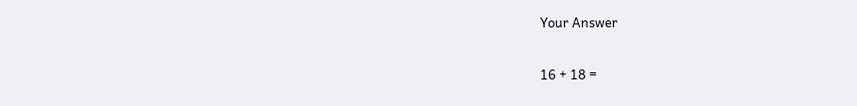Your Answer

16 + 18 =